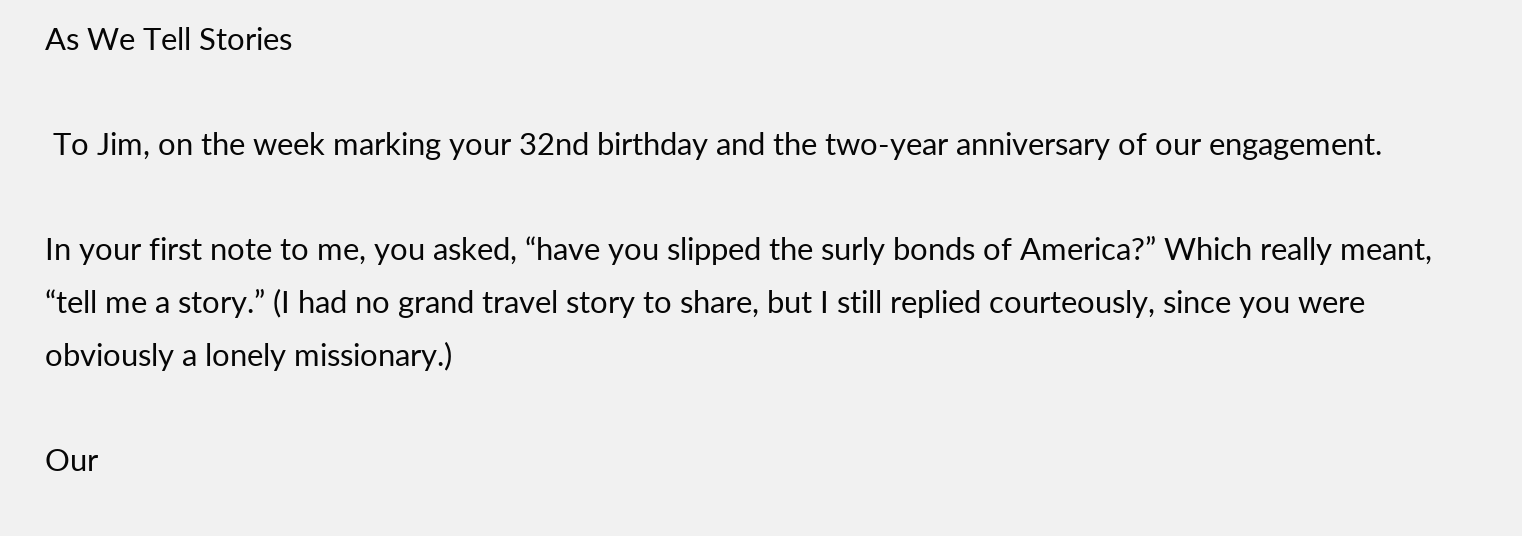As We Tell Stories

 To Jim, on the week marking your 32nd birthday and the two-year anniversary of our engagement.

In your first note to me, you asked, “have you slipped the surly bonds of America?” Which really meant, “tell me a story.” (I had no grand travel story to share, but I still replied courteously, since you were obviously a lonely missionary.)

Our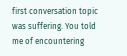first conversation topic was suffering. You told me of encountering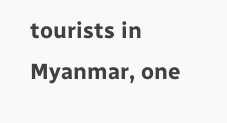tourists in Myanmar, one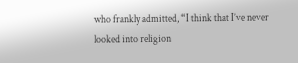who frankly admitted, “I think that I’ve never looked into religion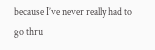because I’ve never really had to go thru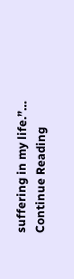suffering in my life.”… Continue Reading